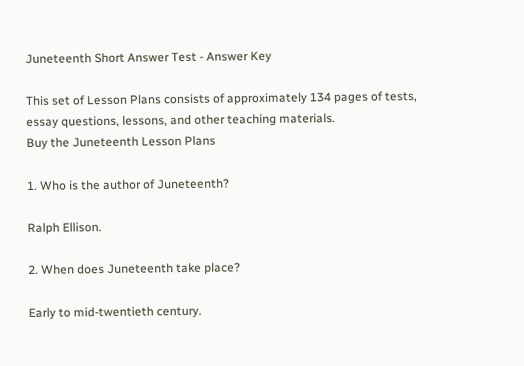Juneteenth Short Answer Test - Answer Key

This set of Lesson Plans consists of approximately 134 pages of tests, essay questions, lessons, and other teaching materials.
Buy the Juneteenth Lesson Plans

1. Who is the author of Juneteenth?

Ralph Ellison.

2. When does Juneteenth take place?

Early to mid-twentieth century.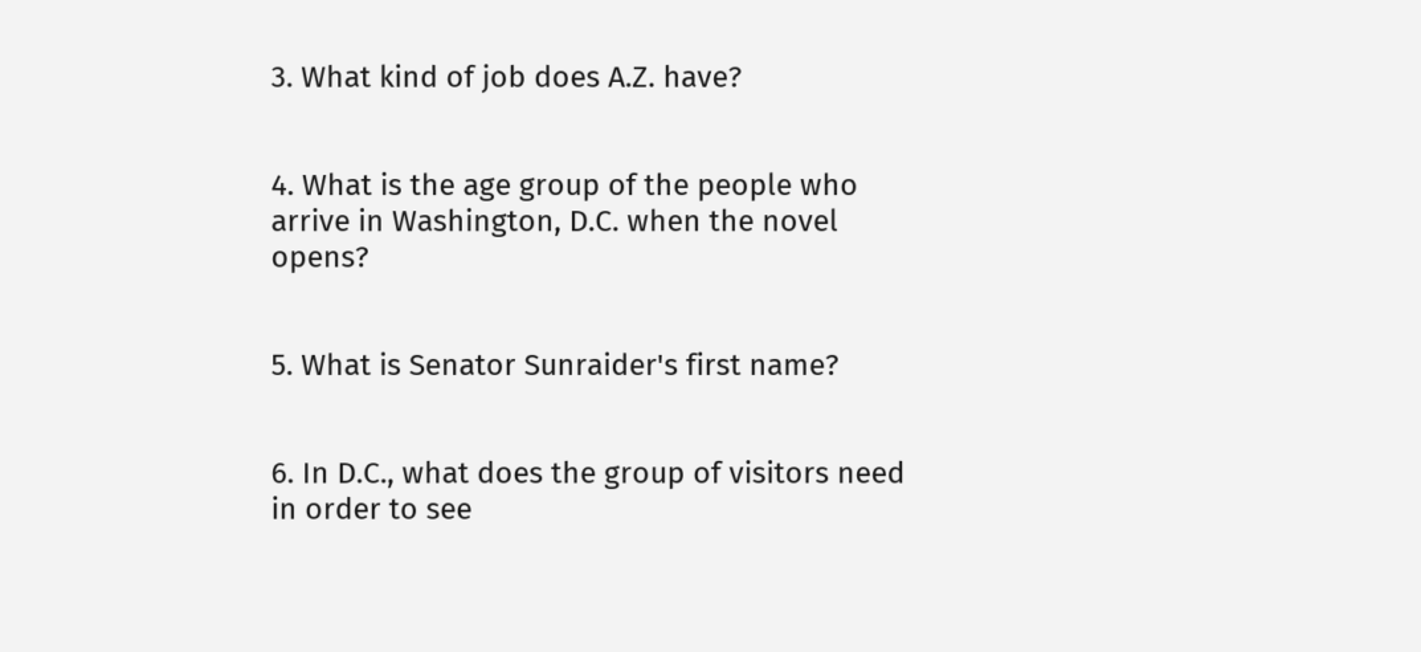3. What kind of job does A.Z. have?


4. What is the age group of the people who arrive in Washington, D.C. when the novel opens?


5. What is Senator Sunraider's first name?


6. In D.C., what does the group of visitors need in order to see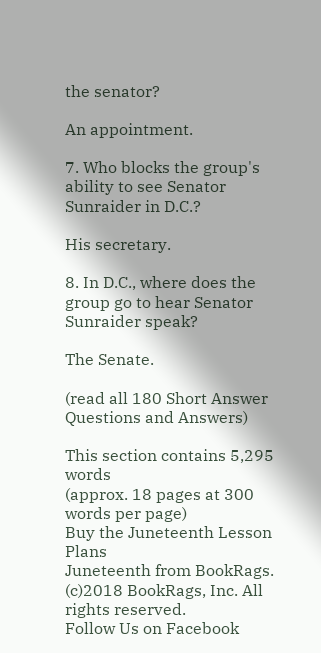the senator?

An appointment.

7. Who blocks the group's ability to see Senator Sunraider in D.C.?

His secretary.

8. In D.C., where does the group go to hear Senator Sunraider speak?

The Senate.

(read all 180 Short Answer Questions and Answers)

This section contains 5,295 words
(approx. 18 pages at 300 words per page)
Buy the Juneteenth Lesson Plans
Juneteenth from BookRags. (c)2018 BookRags, Inc. All rights reserved.
Follow Us on Facebook